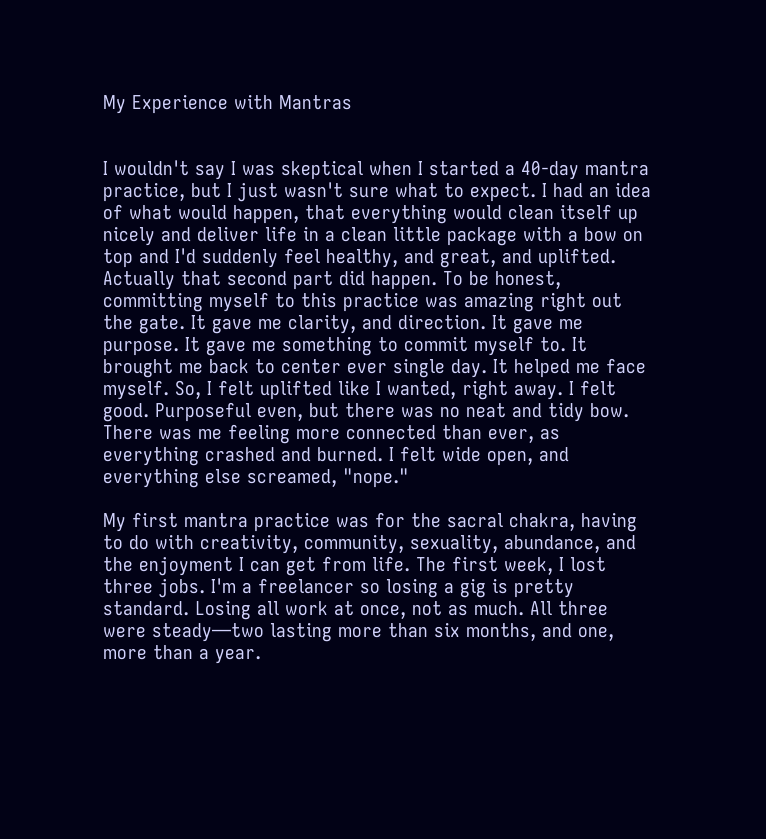My Experience with Mantras


I wouldn't say I was skeptical when I started a 40-day mantra practice, but I just wasn't sure what to expect. I had an idea of what would happen, that everything would clean itself up nicely and deliver life in a clean little package with a bow on top and I'd suddenly feel healthy, and great, and uplifted. Actually that second part did happen. To be honest, committing myself to this practice was amazing right out the gate. It gave me clarity, and direction. It gave me purpose. It gave me something to commit myself to. It brought me back to center ever single day. It helped me face myself. So, I felt uplifted like I wanted, right away. I felt good. Purposeful even, but there was no neat and tidy bow. There was me feeling more connected than ever, as everything crashed and burned. I felt wide open, and everything else screamed, "nope."

My first mantra practice was for the sacral chakra, having to do with creativity, community, sexuality, abundance, and the enjoyment I can get from life. The first week, I lost three jobs. I'm a freelancer so losing a gig is pretty standard. Losing all work at once, not as much. All three were steady—two lasting more than six months, and one, more than a year.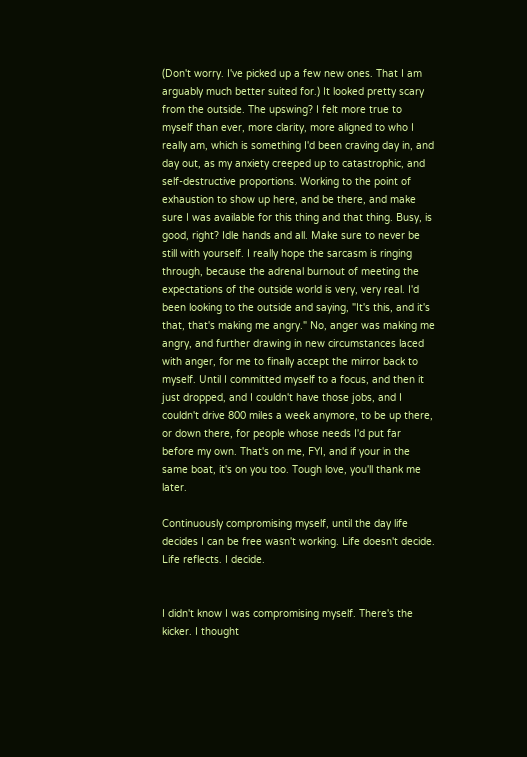(Don't worry. I've picked up a few new ones. That I am arguably much better suited for.) It looked pretty scary from the outside. The upswing? I felt more true to myself than ever, more clarity, more aligned to who I really am, which is something I'd been craving day in, and day out, as my anxiety creeped up to catastrophic, and self-destructive proportions. Working to the point of exhaustion to show up here, and be there, and make sure I was available for this thing and that thing. Busy, is good, right? Idle hands and all. Make sure to never be still with yourself. I really hope the sarcasm is ringing through, because the adrenal burnout of meeting the expectations of the outside world is very, very real. I'd been looking to the outside and saying, "It's this, and it's that, that's making me angry." No, anger was making me angry, and further drawing in new circumstances laced with anger, for me to finally accept the mirror back to myself. Until I committed myself to a focus, and then it just dropped, and I couldn't have those jobs, and I couldn't drive 800 miles a week anymore, to be up there, or down there, for people whose needs I'd put far before my own. That's on me, FYI, and if your in the same boat, it's on you too. Tough love, you'll thank me later.

Continuously compromising myself, until the day life decides I can be free wasn't working. Life doesn't decide. Life reflects. I decide.


I didn't know I was compromising myself. There's the kicker. I thought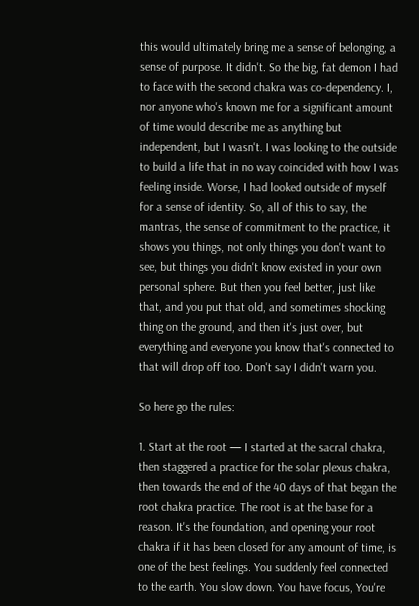this would ultimately bring me a sense of belonging, a sense of purpose. It didn't. So the big, fat demon I had to face with the second chakra was co-dependency. I, nor anyone who's known me for a significant amount of time would describe me as anything but independent, but I wasn't. I was looking to the outside to build a life that in no way coincided with how I was feeling inside. Worse, I had looked outside of myself for a sense of identity. So, all of this to say, the mantras, the sense of commitment to the practice, it shows you things, not only things you don't want to see, but things you didn't know existed in your own personal sphere. But then you feel better, just like that, and you put that old, and sometimes shocking thing on the ground, and then it's just over, but everything and everyone you know that's connected to that will drop off too. Don't say I didn't warn you.

So here go the rules:

1. Start at the root — I started at the sacral chakra, then staggered a practice for the solar plexus chakra, then towards the end of the 40 days of that began the root chakra practice. The root is at the base for a reason. It's the foundation, and opening your root chakra if it has been closed for any amount of time, is one of the best feelings. You suddenly feel connected to the earth. You slow down. You have focus, You're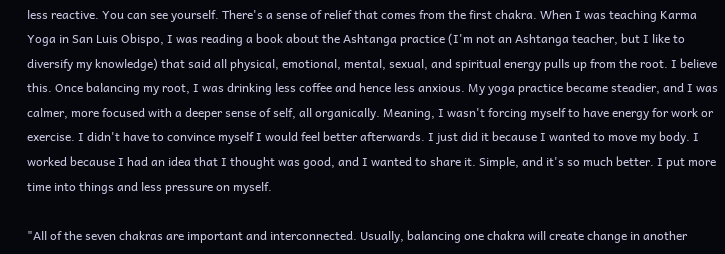less reactive. You can see yourself. There's a sense of relief that comes from the first chakra. When I was teaching Karma Yoga in San Luis Obispo, I was reading a book about the Ashtanga practice (I'm not an Ashtanga teacher, but I like to diversify my knowledge) that said all physical, emotional, mental, sexual, and spiritual energy pulls up from the root. I believe this. Once balancing my root, I was drinking less coffee and hence less anxious. My yoga practice became steadier, and I was calmer, more focused with a deeper sense of self, all organically. Meaning, I wasn't forcing myself to have energy for work or exercise. I didn't have to convince myself I would feel better afterwards. I just did it because I wanted to move my body. I worked because I had an idea that I thought was good, and I wanted to share it. Simple, and it's so much better. I put more time into things and less pressure on myself.

"All of the seven chakras are important and interconnected. Usually, balancing one chakra will create change in another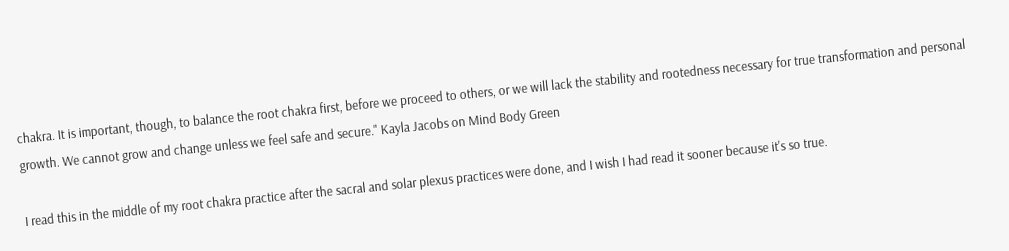chakra. It is important, though, to balance the root chakra first, before we proceed to others, or we will lack the stability and rootedness necessary for true transformation and personal growth. We cannot grow and change unless we feel safe and secure." Kayla Jacobs on Mind Body Green

I read this in the middle of my root chakra practice after the sacral and solar plexus practices were done, and I wish I had read it sooner because it's so true.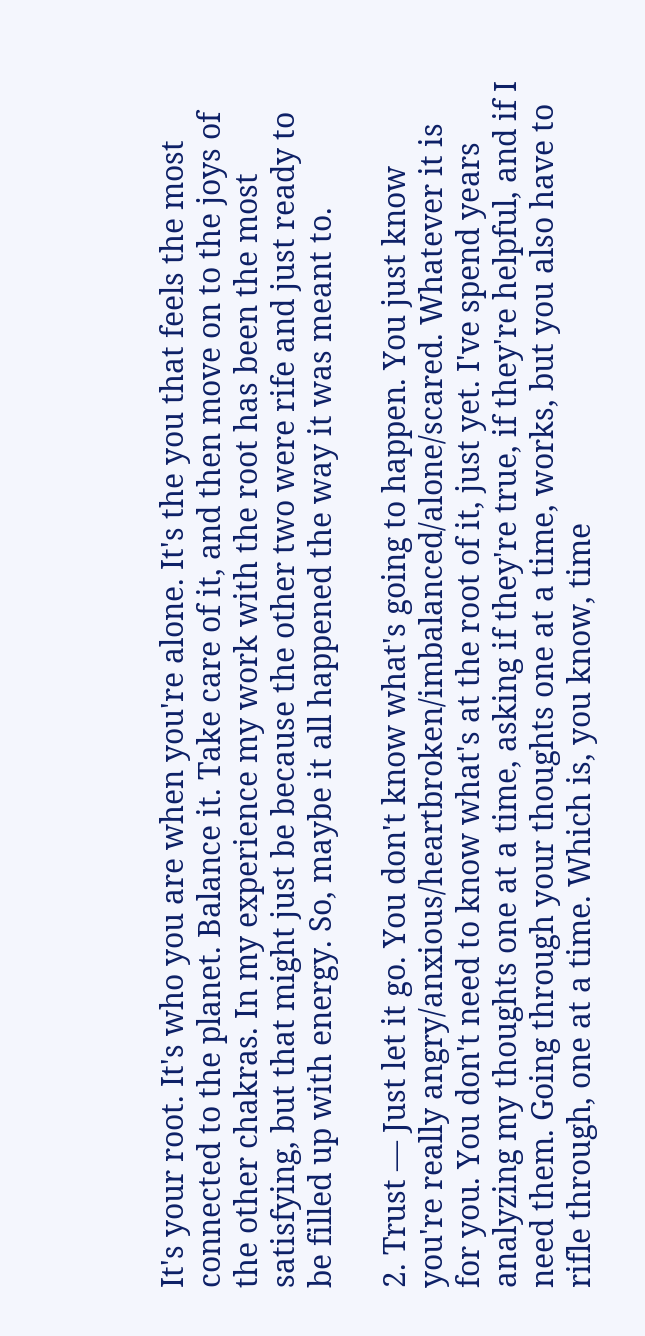It's your root. It's who you are when you're alone. It's the you that feels the most connected to the planet. Balance it. Take care of it, and then move on to the joys of the other chakras. In my experience my work with the root has been the most satisfying, but that might just be because the other two were rife and just ready to be filled up with energy. So, maybe it all happened the way it was meant to.

2. Trust — Just let it go. You don't know what's going to happen. You just know you're really angry/anxious/heartbroken/imbalanced/alone/scared. Whatever it is for you. You don't need to know what's at the root of it, just yet. I've spend years analyzing my thoughts one at a time, asking if they're true, if they're helpful, and if I need them. Going through your thoughts one at a time, works, but you also have to rifle through, one at a time. Which is, you know, time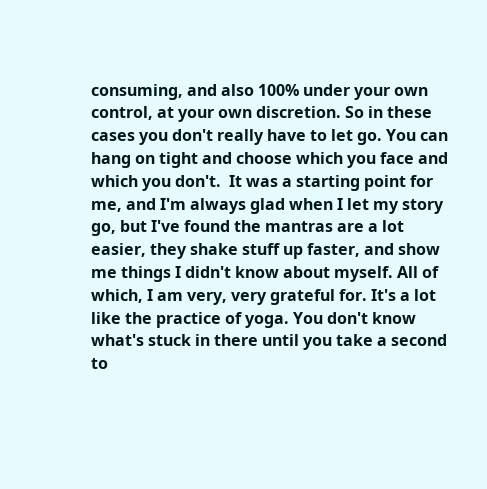consuming, and also 100% under your own control, at your own discretion. So in these cases you don't really have to let go. You can hang on tight and choose which you face and which you don't.  It was a starting point for me, and I'm always glad when I let my story go, but I've found the mantras are a lot easier, they shake stuff up faster, and show me things I didn't know about myself. All of which, I am very, very grateful for. It's a lot like the practice of yoga. You don't know what's stuck in there until you take a second to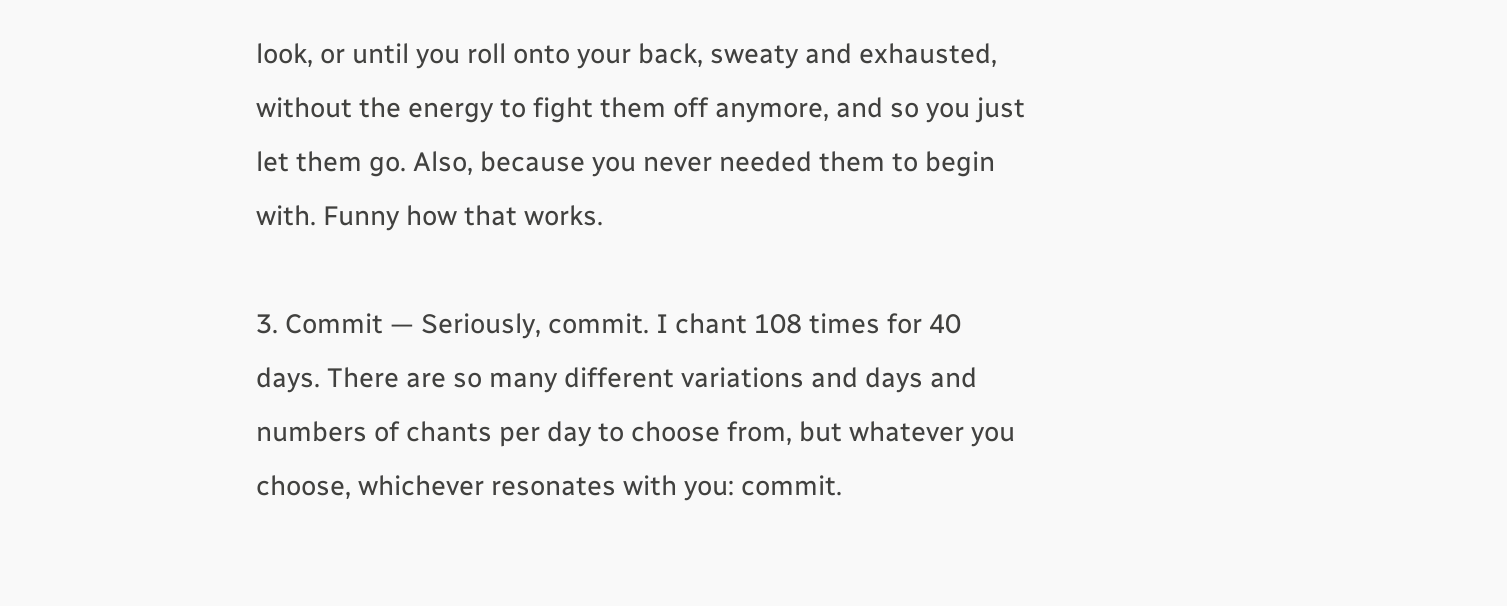look, or until you roll onto your back, sweaty and exhausted, without the energy to fight them off anymore, and so you just let them go. Also, because you never needed them to begin with. Funny how that works.

3. Commit — Seriously, commit. I chant 108 times for 40 days. There are so many different variations and days and numbers of chants per day to choose from, but whatever you choose, whichever resonates with you: commit.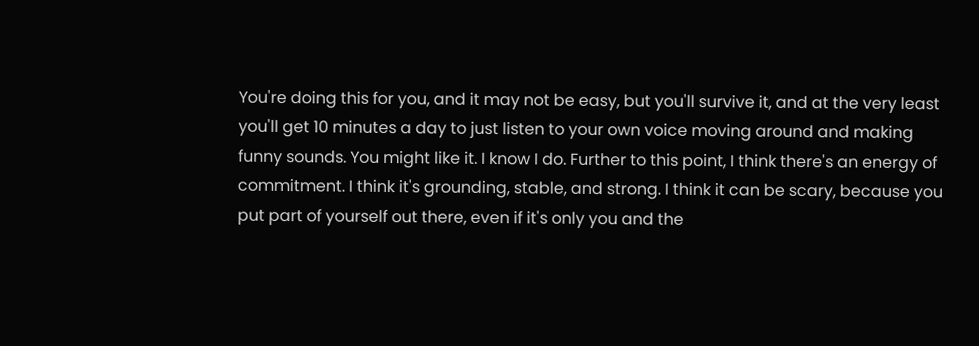You're doing this for you, and it may not be easy, but you'll survive it, and at the very least you'll get 10 minutes a day to just listen to your own voice moving around and making funny sounds. You might like it. I know I do. Further to this point, I think there's an energy of commitment. I think it's grounding, stable, and strong. I think it can be scary, because you put part of yourself out there, even if it's only you and the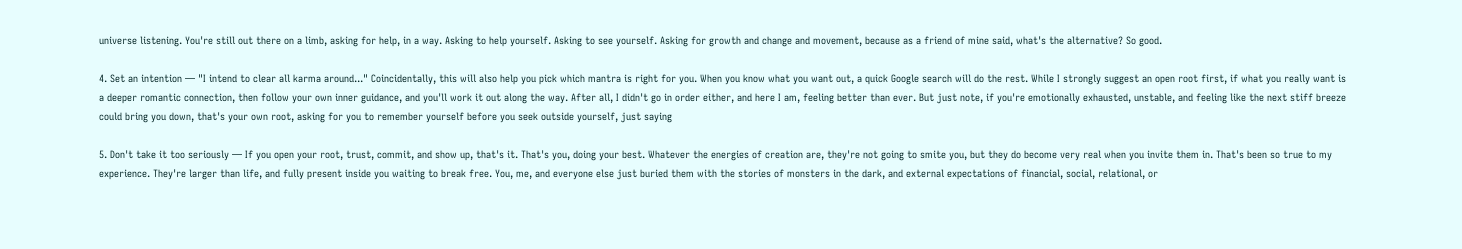universe listening. You're still out there on a limb, asking for help, in a way. Asking to help yourself. Asking to see yourself. Asking for growth and change and movement, because as a friend of mine said, what's the alternative? So good.

4. Set an intention — "I intend to clear all karma around..." Coincidentally, this will also help you pick which mantra is right for you. When you know what you want out, a quick Google search will do the rest. While I strongly suggest an open root first, if what you really want is a deeper romantic connection, then follow your own inner guidance, and you'll work it out along the way. After all, I didn't go in order either, and here I am, feeling better than ever. But just note, if you're emotionally exhausted, unstable, and feeling like the next stiff breeze could bring you down, that's your own root, asking for you to remember yourself before you seek outside yourself, just saying

5. Don't take it too seriously — If you open your root, trust, commit, and show up, that's it. That's you, doing your best. Whatever the energies of creation are, they're not going to smite you, but they do become very real when you invite them in. That's been so true to my experience. They're larger than life, and fully present inside you waiting to break free. You, me, and everyone else just buried them with the stories of monsters in the dark, and external expectations of financial, social, relational, or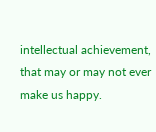intellectual achievement, that may or may not ever make us happy.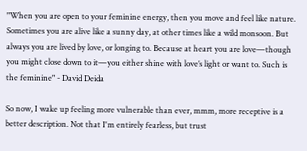"When you are open to your feminine energy, then you move and feel like nature. Sometimes you are alive like a sunny day, at other times like a wild monsoon. But always you are lived by love, or longing to. Because at heart you are love—though you might close down to it—you either shine with love’s light or want to. Such is the feminine" - David Deida

So now, I wake up feeling more vulnerable than ever, mmm, more receptive is a better description. Not that I'm entirely fearless, but trust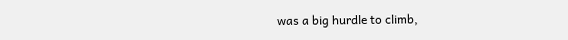was a big hurdle to climb,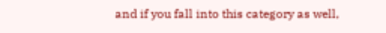and if you fall into this category as well,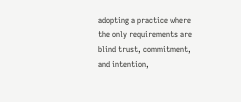adopting a practice where the only requirements are blind trust, commitment, and intention,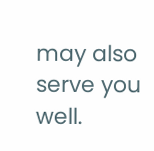may also serve you well.